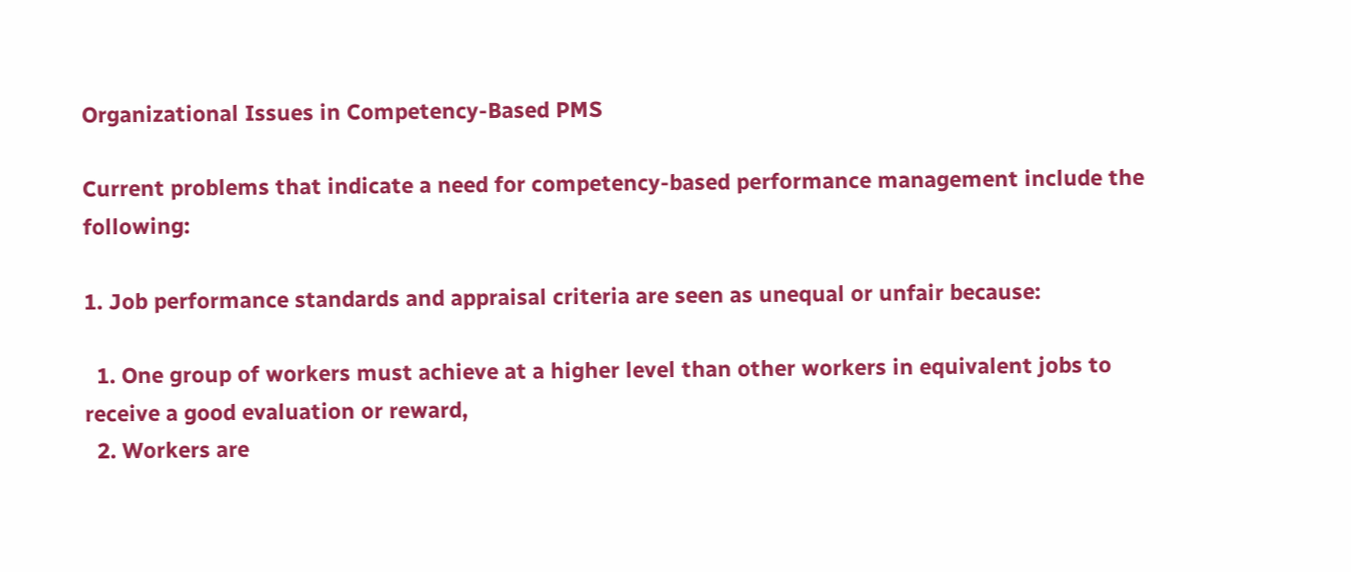Organizational Issues in Competency-Based PMS

Current problems that indicate a need for competency-based performance management include the following:

1. Job performance standards and appraisal criteria are seen as unequal or unfair because:

  1. One group of workers must achieve at a higher level than other workers in equivalent jobs to receive a good evaluation or reward,
  2. Workers are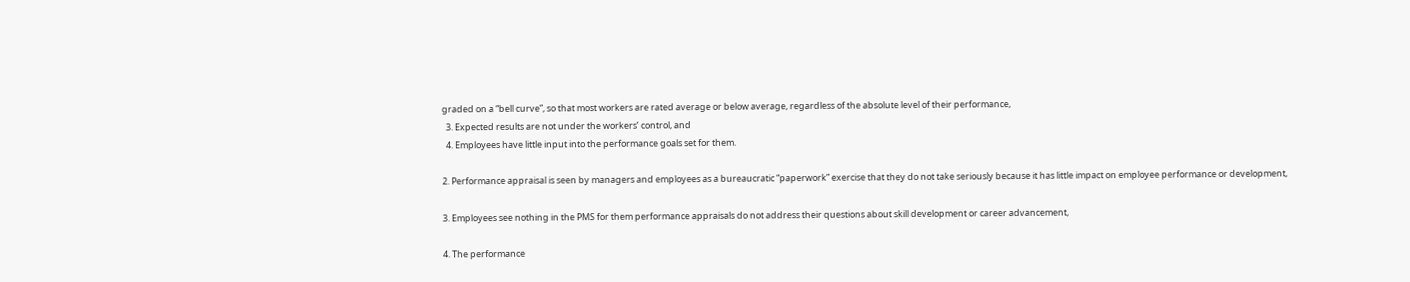graded on a “bell curve”, so that most workers are rated average or below average, regardless of the absolute level of their performance,
  3. Expected results are not under the workers’ control, and
  4. Employees have little input into the performance goals set for them.

2. Performance appraisal is seen by managers and employees as a bureaucratic “paperwork” exercise that they do not take seriously because it has little impact on employee performance or development,

3. Employees see nothing in the PMS for them performance appraisals do not address their questions about skill development or career advancement,

4. The performance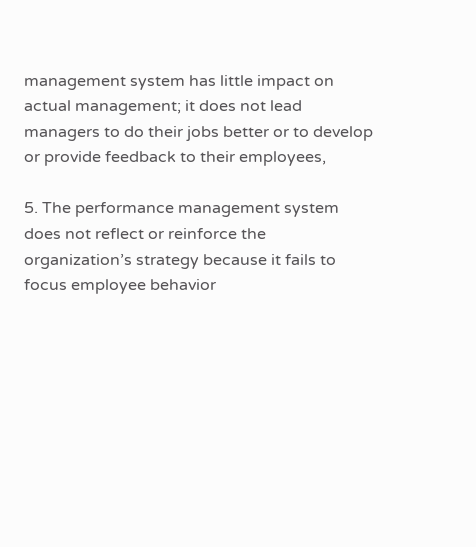management system has little impact on actual management; it does not lead managers to do their jobs better or to develop or provide feedback to their employees,

5. The performance management system does not reflect or reinforce the organization’s strategy because it fails to focus employee behavior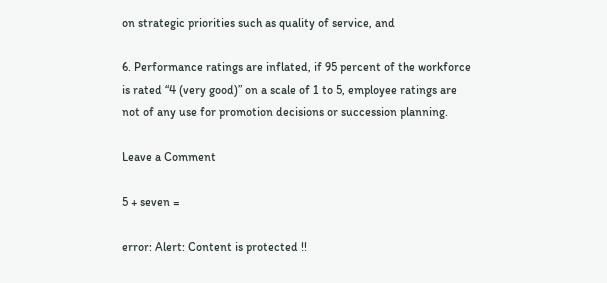on strategic priorities such as quality of service, and

6. Performance ratings are inflated, if 95 percent of the workforce is rated “4 (very good)” on a scale of 1 to 5, employee ratings are not of any use for promotion decisions or succession planning.

Leave a Comment

5 + seven =

error: Alert: Content is protected !!